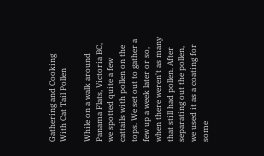Gathering and Cooking With Cat Tail Pollen

While on a walk around Panama Flats, Victoria BC, we spotted quite a few cattails with pollen on the tops. We set out to gather a few up a week later or so, when there weren't as many that still had pollen. After separating out the pollen, we used it as a coating for some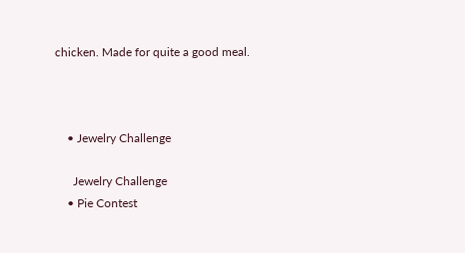chicken. Made for quite a good meal.



    • Jewelry Challenge

      Jewelry Challenge
    • Pie Contest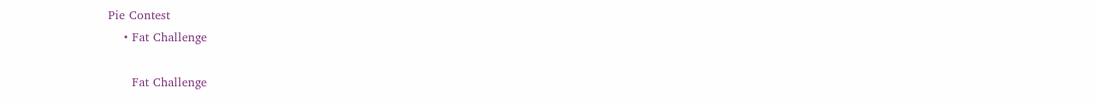Pie Contest
    • Fat Challenge

      Fat Challenge